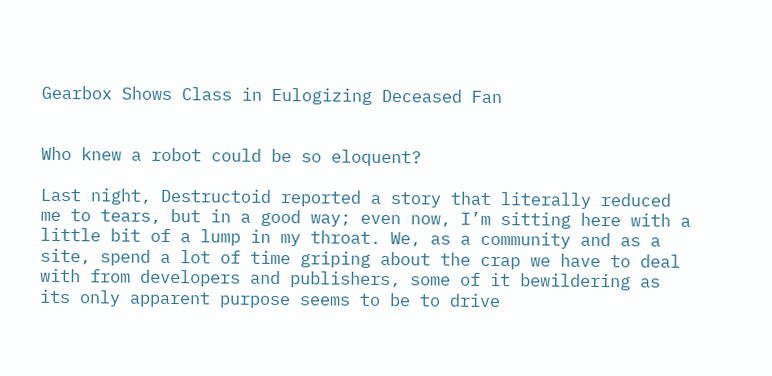Gearbox Shows Class in Eulogizing Deceased Fan


Who knew a robot could be so eloquent?

Last night, Destructoid reported a story that literally reduced me to tears, but in a good way; even now, I’m sitting here with a little bit of a lump in my throat. We, as a community and as a site, spend a lot of time griping about the crap we have to deal with from developers and publishers, some of it bewildering as its only apparent purpose seems to be to drive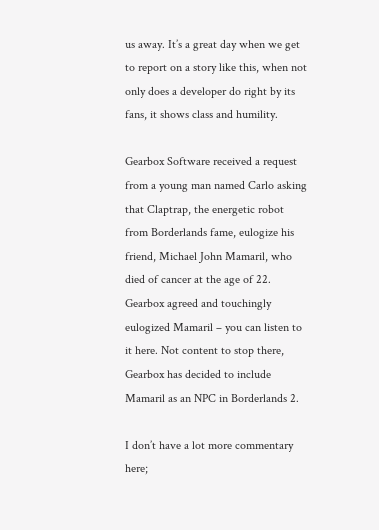us away. It’s a great day when we get to report on a story like this, when not only does a developer do right by its fans, it shows class and humility.

Gearbox Software received a request from a young man named Carlo asking that Claptrap, the energetic robot from Borderlands fame, eulogize his friend, Michael John Mamaril, who died of cancer at the age of 22. Gearbox agreed and touchingly eulogized Mamaril – you can listen to it here. Not content to stop there, Gearbox has decided to include Mamaril as an NPC in Borderlands 2.

I don’t have a lot more commentary here;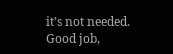it’s not needed. Good job,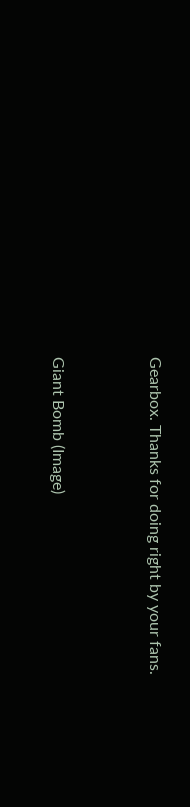Gearbox. Thanks for doing right by your fans.


Giant Bomb (Image)